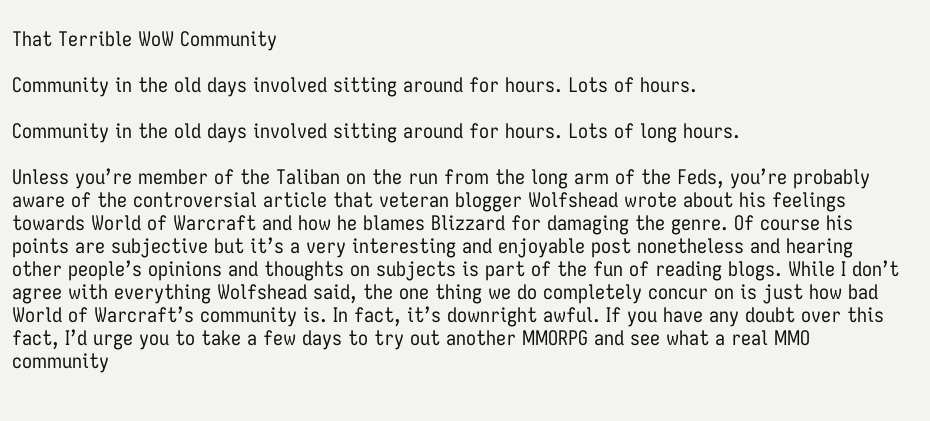That Terrible WoW Community

Community in the old days involved sitting around for hours. Lots of hours.

Community in the old days involved sitting around for hours. Lots of long hours.

Unless you’re member of the Taliban on the run from the long arm of the Feds, you’re probably aware of the controversial article that veteran blogger Wolfshead wrote about his feelings towards World of Warcraft and how he blames Blizzard for damaging the genre. Of course his points are subjective but it’s a very interesting and enjoyable post nonetheless and hearing other people’s opinions and thoughts on subjects is part of the fun of reading blogs. While I don’t agree with everything Wolfshead said, the one thing we do completely concur on is just how bad World of Warcraft’s community is. In fact, it’s downright awful. If you have any doubt over this fact, I’d urge you to take a few days to try out another MMORPG and see what a real MMO community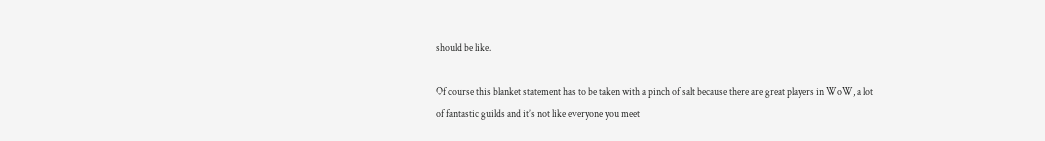should be like.

Of course this blanket statement has to be taken with a pinch of salt because there are great players in WoW, a lot of fantastic guilds and it’s not like everyone you meet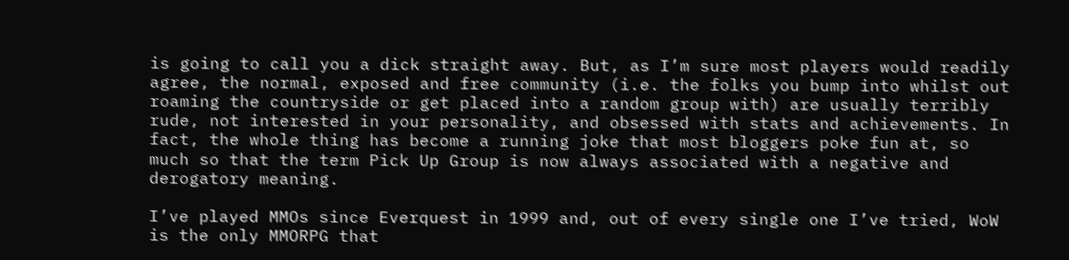is going to call you a dick straight away. But, as I’m sure most players would readily agree, the normal, exposed and free community (i.e. the folks you bump into whilst out roaming the countryside or get placed into a random group with) are usually terribly rude, not interested in your personality, and obsessed with stats and achievements. In fact, the whole thing has become a running joke that most bloggers poke fun at, so much so that the term Pick Up Group is now always associated with a negative and derogatory meaning.

I’ve played MMOs since Everquest in 1999 and, out of every single one I’ve tried, WoW is the only MMORPG that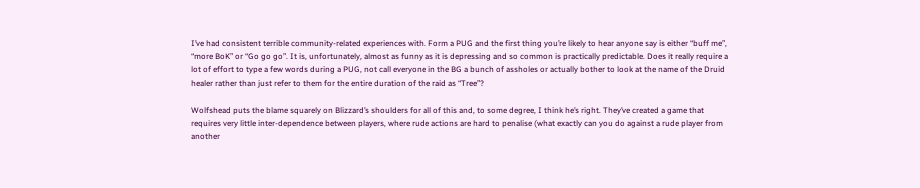I’ve had consistent terrible community-related experiences with. Form a PUG and the first thing you’re likely to hear anyone say is either “buff me”, “more BoK” or “Go go go”. It is, unfortunately, almost as funny as it is depressing and so common is practically predictable. Does it really require a lot of effort to type a few words during a PUG, not call everyone in the BG a bunch of assholes or actually bother to look at the name of the Druid healer rather than just refer to them for the entire duration of the raid as “Tree”?

Wolfshead puts the blame squarely on Blizzard’s shoulders for all of this and, to some degree, I think he’s right. They’ve created a game that requires very little inter-dependence between players, where rude actions are hard to penalise (what exactly can you do against a rude player from another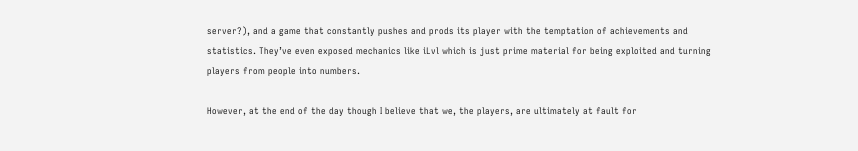server?), and a game that constantly pushes and prods its player with the temptation of achievements and statistics. They’ve even exposed mechanics like iLvl which is just prime material for being exploited and turning players from people into numbers.

However, at the end of the day though I believe that we, the players, are ultimately at fault for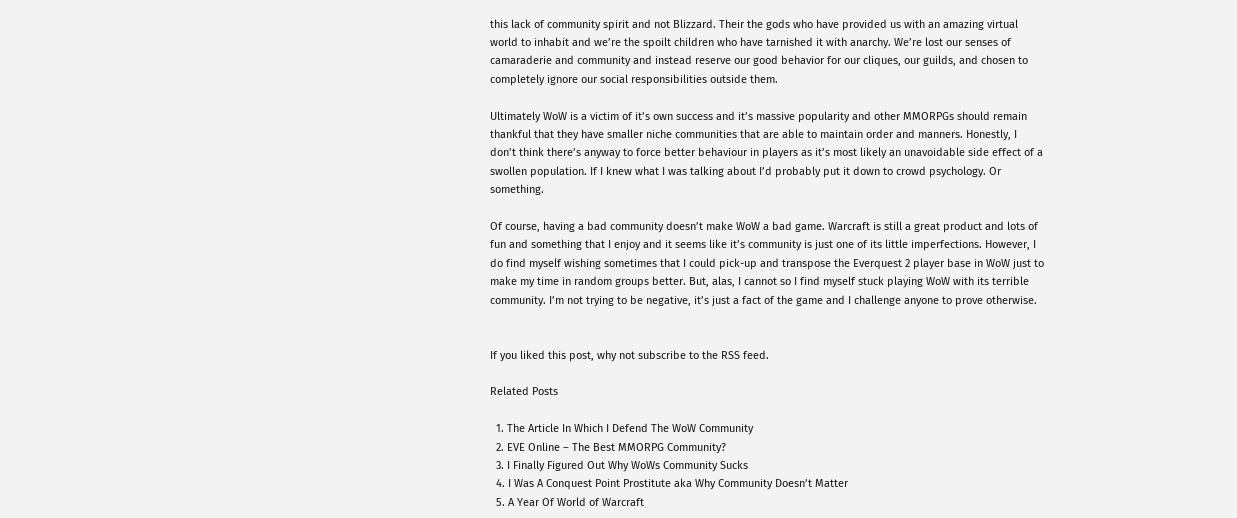this lack of community spirit and not Blizzard. Their the gods who have provided us with an amazing virtual world to inhabit and we’re the spoilt children who have tarnished it with anarchy. We’re lost our senses of camaraderie and community and instead reserve our good behavior for our cliques, our guilds, and chosen to completely ignore our social responsibilities outside them.

Ultimately WoW is a victim of it’s own success and it’s massive popularity and other MMORPGs should remain thankful that they have smaller niche communities that are able to maintain order and manners. Honestly, I don’t think there’s anyway to force better behaviour in players as it’s most likely an unavoidable side effect of a swollen population. If I knew what I was talking about I’d probably put it down to crowd psychology. Or something.

Of course, having a bad community doesn’t make WoW a bad game. Warcraft is still a great product and lots of fun and something that I enjoy and it seems like it’s community is just one of its little imperfections. However, I do find myself wishing sometimes that I could pick-up and transpose the Everquest 2 player base in WoW just to make my time in random groups better. But, alas, I cannot so I find myself stuck playing WoW with its terrible community. I’m not trying to be negative, it’s just a fact of the game and I challenge anyone to prove otherwise.


If you liked this post, why not subscribe to the RSS feed.

Related Posts

  1. The Article In Which I Defend The WoW Community
  2. EVE Online – The Best MMORPG Community?
  3. I Finally Figured Out Why WoWs Community Sucks
  4. I Was A Conquest Point Prostitute aka Why Community Doesn’t Matter
  5. A Year Of World of Warcraft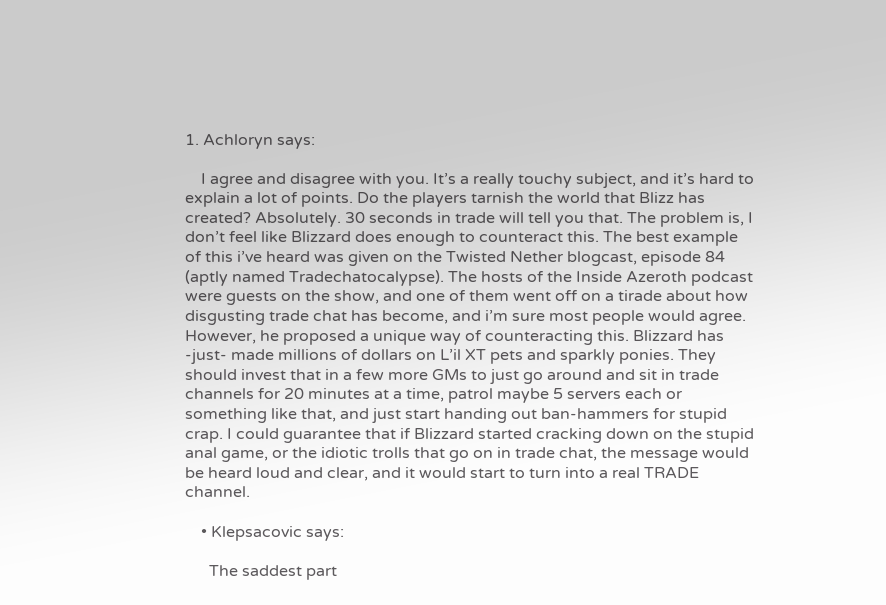1. Achloryn says:

    I agree and disagree with you. It’s a really touchy subject, and it’s hard to explain a lot of points. Do the players tarnish the world that Blizz has created? Absolutely. 30 seconds in trade will tell you that. The problem is, I don’t feel like Blizzard does enough to counteract this. The best example of this i’ve heard was given on the Twisted Nether blogcast, episode 84 (aptly named Tradechatocalypse). The hosts of the Inside Azeroth podcast were guests on the show, and one of them went off on a tirade about how disgusting trade chat has become, and i’m sure most people would agree. However, he proposed a unique way of counteracting this. Blizzard has -just- made millions of dollars on L’il XT pets and sparkly ponies. They should invest that in a few more GMs to just go around and sit in trade channels for 20 minutes at a time, patrol maybe 5 servers each or something like that, and just start handing out ban-hammers for stupid crap. I could guarantee that if Blizzard started cracking down on the stupid anal game, or the idiotic trolls that go on in trade chat, the message would be heard loud and clear, and it would start to turn into a real TRADE channel.

    • Klepsacovic says:

      The saddest part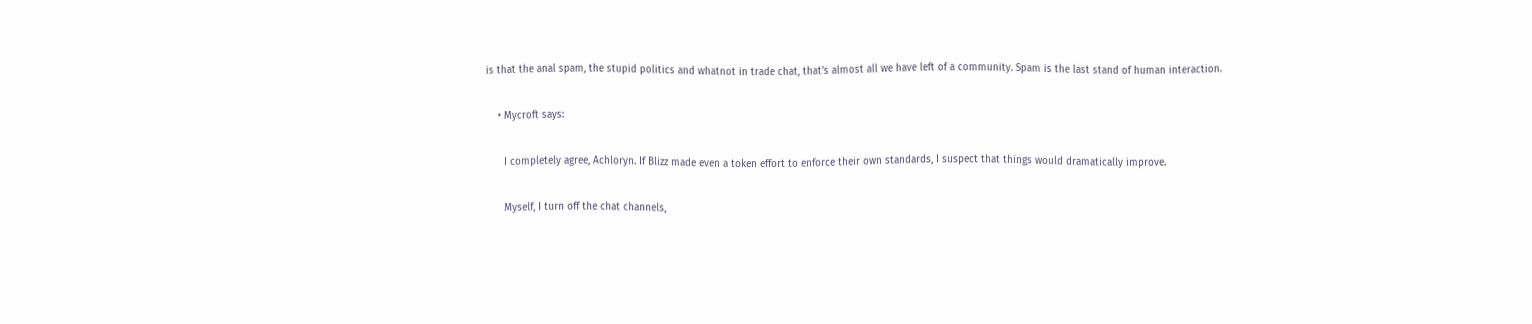is that the anal spam, the stupid politics and whatnot in trade chat, that’s almost all we have left of a community. Spam is the last stand of human interaction.

    • Mycroft says:

      I completely agree, Achloryn. If Blizz made even a token effort to enforce their own standards, I suspect that things would dramatically improve.

      Myself, I turn off the chat channels,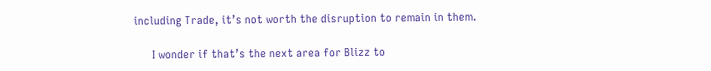including Trade, it’s not worth the disruption to remain in them.

      I wonder if that’s the next area for Blizz to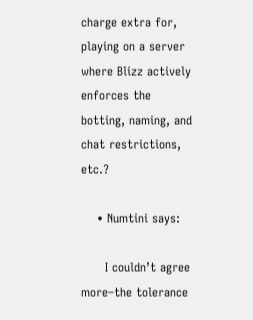charge extra for, playing on a server where Blizz actively enforces the botting, naming, and chat restrictions, etc.?

    • Numtini says:

      I couldn’t agree more–the tolerance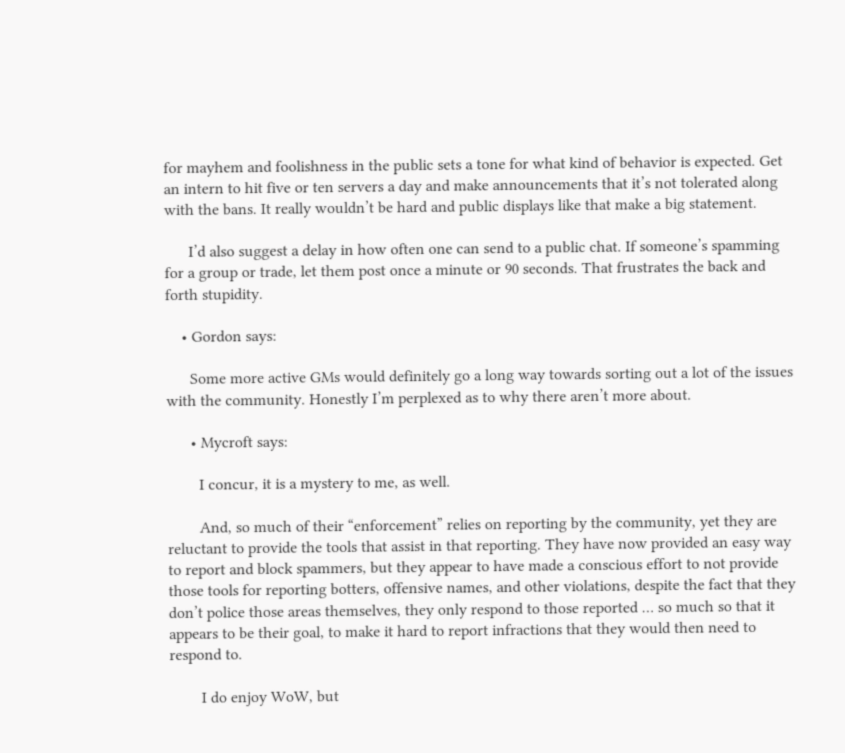for mayhem and foolishness in the public sets a tone for what kind of behavior is expected. Get an intern to hit five or ten servers a day and make announcements that it’s not tolerated along with the bans. It really wouldn’t be hard and public displays like that make a big statement.

      I’d also suggest a delay in how often one can send to a public chat. If someone’s spamming for a group or trade, let them post once a minute or 90 seconds. That frustrates the back and forth stupidity.

    • Gordon says:

      Some more active GMs would definitely go a long way towards sorting out a lot of the issues with the community. Honestly I’m perplexed as to why there aren’t more about.

      • Mycroft says:

        I concur, it is a mystery to me, as well.

        And, so much of their “enforcement” relies on reporting by the community, yet they are reluctant to provide the tools that assist in that reporting. They have now provided an easy way to report and block spammers, but they appear to have made a conscious effort to not provide those tools for reporting botters, offensive names, and other violations, despite the fact that they don’t police those areas themselves, they only respond to those reported … so much so that it appears to be their goal, to make it hard to report infractions that they would then need to respond to.

        I do enjoy WoW, but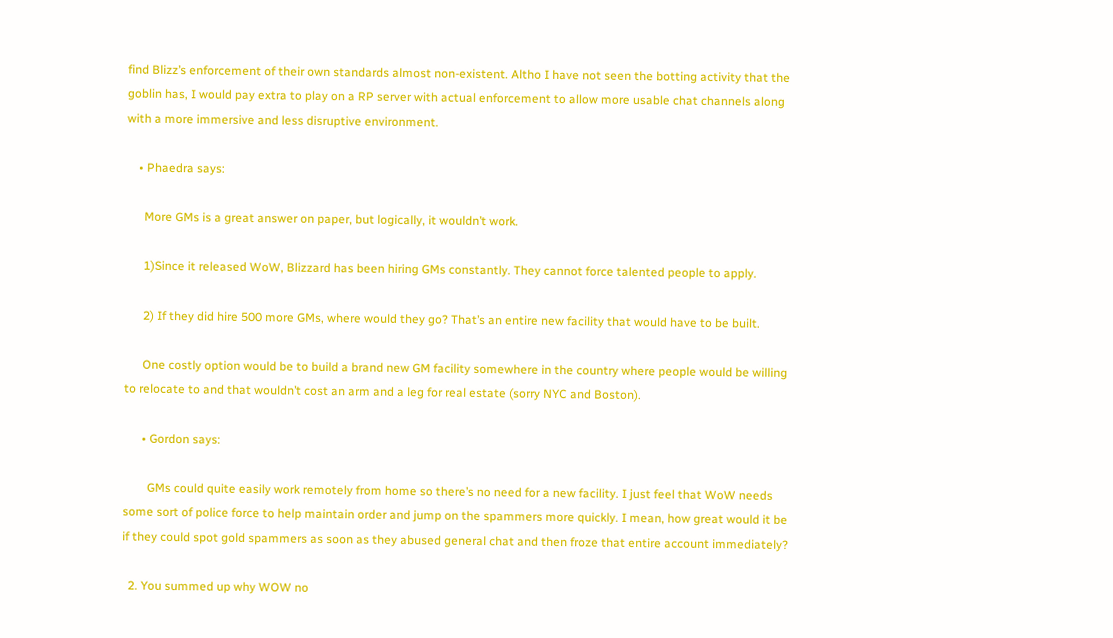find Blizz’s enforcement of their own standards almost non-existent. Altho I have not seen the botting activity that the goblin has, I would pay extra to play on a RP server with actual enforcement to allow more usable chat channels along with a more immersive and less disruptive environment.

    • Phaedra says:

      More GMs is a great answer on paper, but logically, it wouldn’t work.

      1)Since it released WoW, Blizzard has been hiring GMs constantly. They cannot force talented people to apply.

      2) If they did hire 500 more GMs, where would they go? That’s an entire new facility that would have to be built.

      One costly option would be to build a brand new GM facility somewhere in the country where people would be willing to relocate to and that wouldn’t cost an arm and a leg for real estate (sorry NYC and Boston).

      • Gordon says:

        GMs could quite easily work remotely from home so there’s no need for a new facility. I just feel that WoW needs some sort of police force to help maintain order and jump on the spammers more quickly. I mean, how great would it be if they could spot gold spammers as soon as they abused general chat and then froze that entire account immediately?

  2. You summed up why WOW no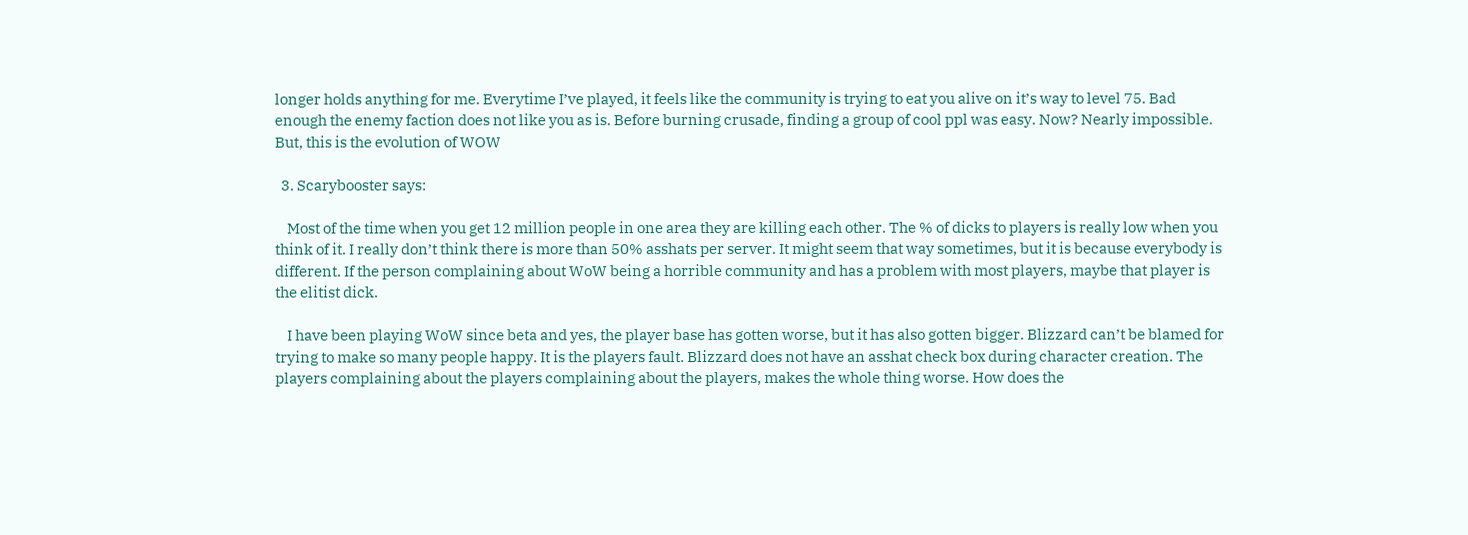longer holds anything for me. Everytime I’ve played, it feels like the community is trying to eat you alive on it’s way to level 75. Bad enough the enemy faction does not like you as is. Before burning crusade, finding a group of cool ppl was easy. Now? Nearly impossible. But, this is the evolution of WOW

  3. Scarybooster says:

    Most of the time when you get 12 million people in one area they are killing each other. The % of dicks to players is really low when you think of it. I really don’t think there is more than 50% asshats per server. It might seem that way sometimes, but it is because everybody is different. If the person complaining about WoW being a horrible community and has a problem with most players, maybe that player is the elitist dick.

    I have been playing WoW since beta and yes, the player base has gotten worse, but it has also gotten bigger. Blizzard can’t be blamed for trying to make so many people happy. It is the players fault. Blizzard does not have an asshat check box during character creation. The players complaining about the players complaining about the players, makes the whole thing worse. How does the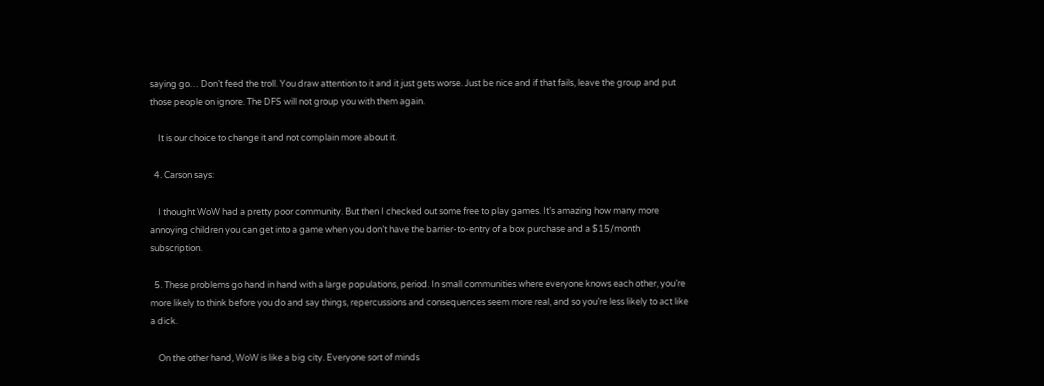saying go… Don’t feed the troll. You draw attention to it and it just gets worse. Just be nice and if that fails, leave the group and put those people on ignore. The DFS will not group you with them again.

    It is our choice to change it and not complain more about it.

  4. Carson says:

    I thought WoW had a pretty poor community. But then I checked out some free to play games. It’s amazing how many more annoying children you can get into a game when you don’t have the barrier-to-entry of a box purchase and a $15/month subscription.

  5. These problems go hand in hand with a large populations, period. In small communities where everyone knows each other, you’re more likely to think before you do and say things, repercussions and consequences seem more real, and so you’re less likely to act like a dick.

    On the other hand, WoW is like a big city. Everyone sort of minds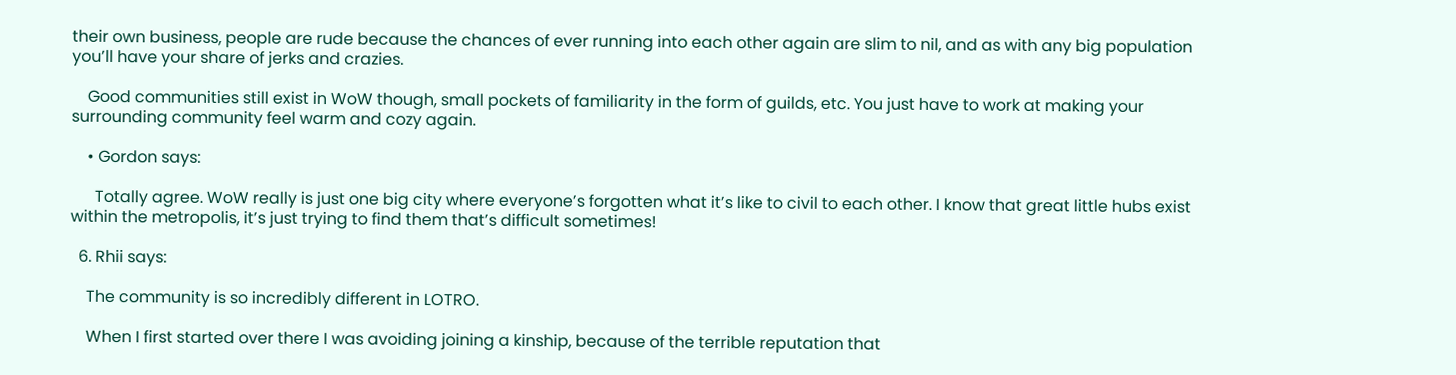their own business, people are rude because the chances of ever running into each other again are slim to nil, and as with any big population you’ll have your share of jerks and crazies.

    Good communities still exist in WoW though, small pockets of familiarity in the form of guilds, etc. You just have to work at making your surrounding community feel warm and cozy again.

    • Gordon says:

      Totally agree. WoW really is just one big city where everyone’s forgotten what it’s like to civil to each other. I know that great little hubs exist within the metropolis, it’s just trying to find them that’s difficult sometimes!

  6. Rhii says:

    The community is so incredibly different in LOTRO.

    When I first started over there I was avoiding joining a kinship, because of the terrible reputation that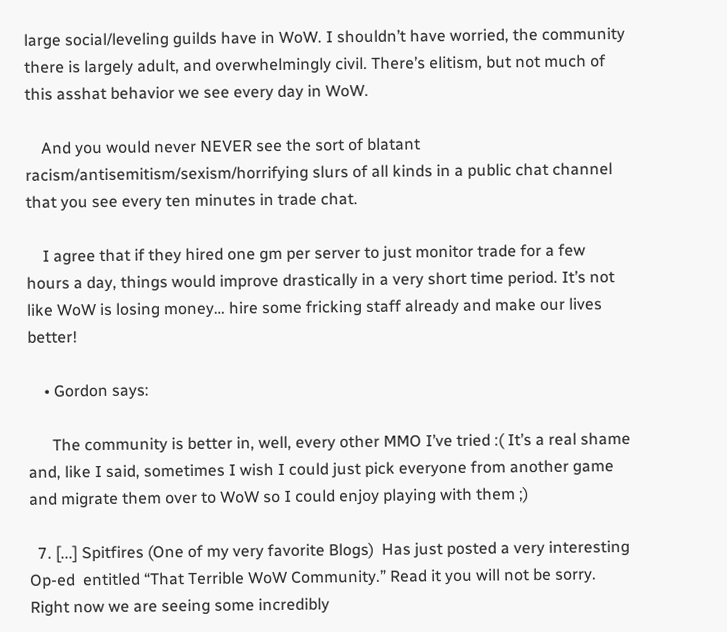large social/leveling guilds have in WoW. I shouldn’t have worried, the community there is largely adult, and overwhelmingly civil. There’s elitism, but not much of this asshat behavior we see every day in WoW.

    And you would never NEVER see the sort of blatant racism/antisemitism/sexism/horrifying slurs of all kinds in a public chat channel that you see every ten minutes in trade chat.

    I agree that if they hired one gm per server to just monitor trade for a few hours a day, things would improve drastically in a very short time period. It’s not like WoW is losing money… hire some fricking staff already and make our lives better!

    • Gordon says:

      The community is better in, well, every other MMO I’ve tried :( It’s a real shame and, like I said, sometimes I wish I could just pick everyone from another game and migrate them over to WoW so I could enjoy playing with them ;)

  7. [...] Spitfires (One of my very favorite Blogs)  Has just posted a very interesting Op-ed  entitled “That Terrible WoW Community.” Read it you will not be sorry. Right now we are seeing some incredibly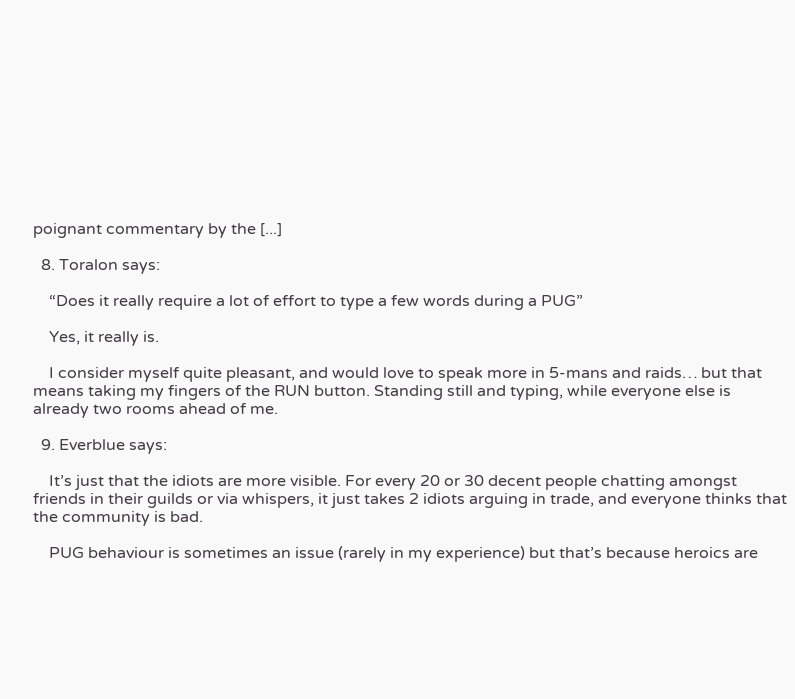poignant commentary by the [...]

  8. Toralon says:

    “Does it really require a lot of effort to type a few words during a PUG”

    Yes, it really is.

    I consider myself quite pleasant, and would love to speak more in 5-mans and raids… but that means taking my fingers of the RUN button. Standing still and typing, while everyone else is already two rooms ahead of me.

  9. Everblue says:

    It’s just that the idiots are more visible. For every 20 or 30 decent people chatting amongst friends in their guilds or via whispers, it just takes 2 idiots arguing in trade, and everyone thinks that the community is bad.

    PUG behaviour is sometimes an issue (rarely in my experience) but that’s because heroics are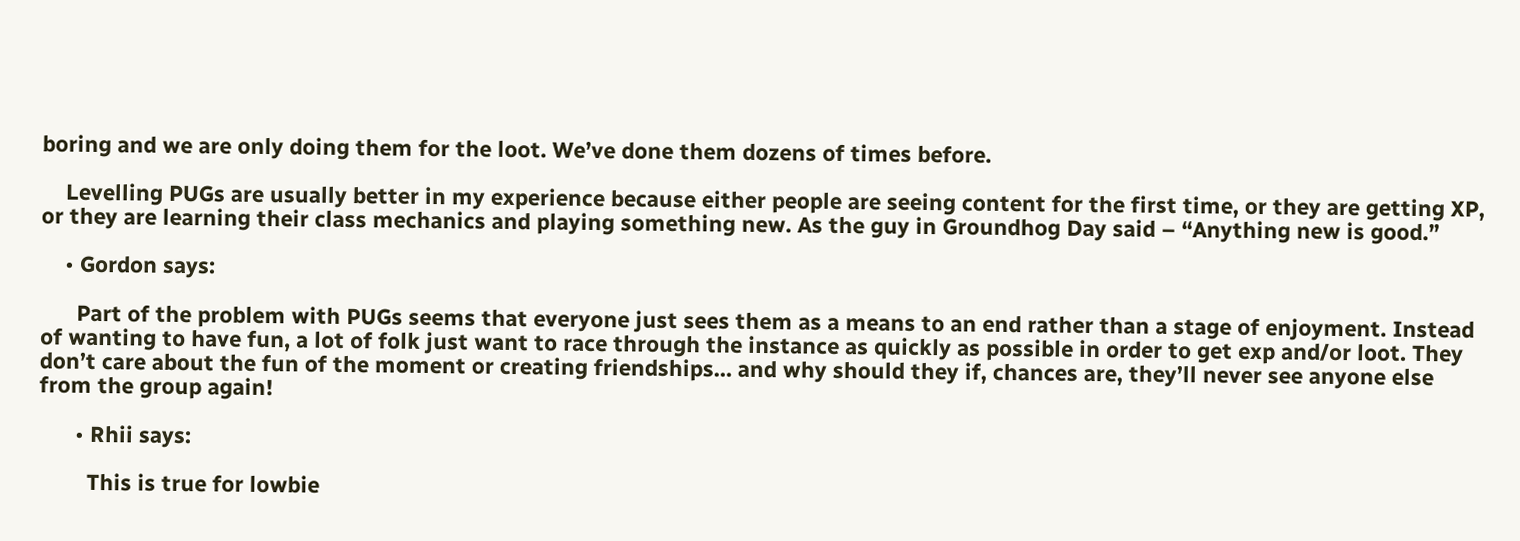boring and we are only doing them for the loot. We’ve done them dozens of times before.

    Levelling PUGs are usually better in my experience because either people are seeing content for the first time, or they are getting XP, or they are learning their class mechanics and playing something new. As the guy in Groundhog Day said – “Anything new is good.”

    • Gordon says:

      Part of the problem with PUGs seems that everyone just sees them as a means to an end rather than a stage of enjoyment. Instead of wanting to have fun, a lot of folk just want to race through the instance as quickly as possible in order to get exp and/or loot. They don’t care about the fun of the moment or creating friendships… and why should they if, chances are, they’ll never see anyone else from the group again!

      • Rhii says:

        This is true for lowbie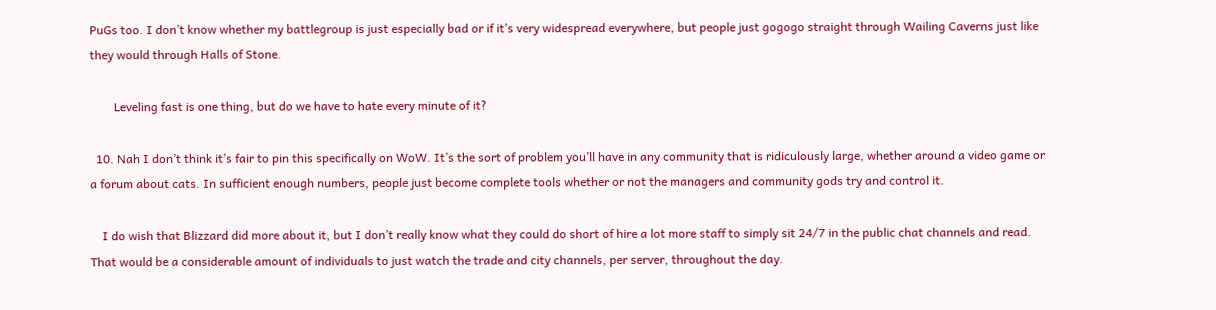PuGs too. I don’t know whether my battlegroup is just especially bad or if it’s very widespread everywhere, but people just gogogo straight through Wailing Caverns just like they would through Halls of Stone.

        Leveling fast is one thing, but do we have to hate every minute of it?

  10. Nah I don’t think it’s fair to pin this specifically on WoW. It’s the sort of problem you’ll have in any community that is ridiculously large, whether around a video game or a forum about cats. In sufficient enough numbers, people just become complete tools whether or not the managers and community gods try and control it.

    I do wish that Blizzard did more about it, but I don’t really know what they could do short of hire a lot more staff to simply sit 24/7 in the public chat channels and read. That would be a considerable amount of individuals to just watch the trade and city channels, per server, throughout the day.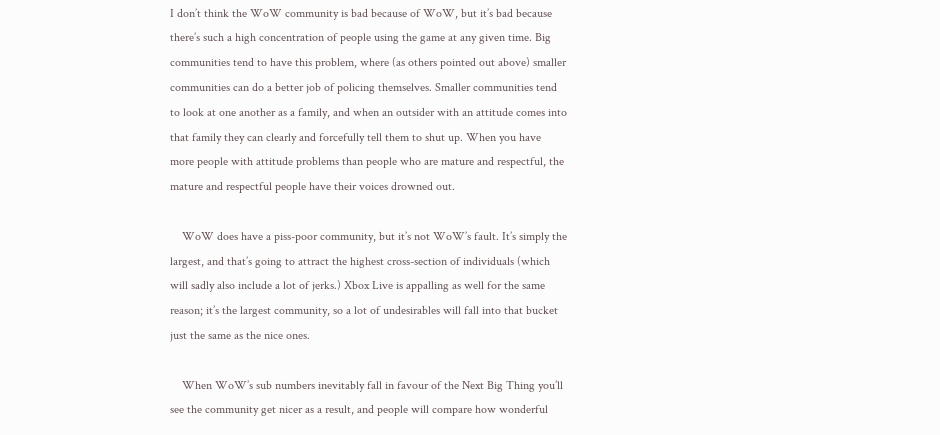I don’t think the WoW community is bad because of WoW, but it’s bad because there’s such a high concentration of people using the game at any given time. Big communities tend to have this problem, where (as others pointed out above) smaller communities can do a better job of policing themselves. Smaller communities tend to look at one another as a family, and when an outsider with an attitude comes into that family they can clearly and forcefully tell them to shut up. When you have more people with attitude problems than people who are mature and respectful, the mature and respectful people have their voices drowned out.

    WoW does have a piss-poor community, but it’s not WoW’s fault. It’s simply the largest, and that’s going to attract the highest cross-section of individuals (which will sadly also include a lot of jerks.) Xbox Live is appalling as well for the same reason; it’s the largest community, so a lot of undesirables will fall into that bucket just the same as the nice ones.

    When WoW’s sub numbers inevitably fall in favour of the Next Big Thing you’ll see the community get nicer as a result, and people will compare how wonderful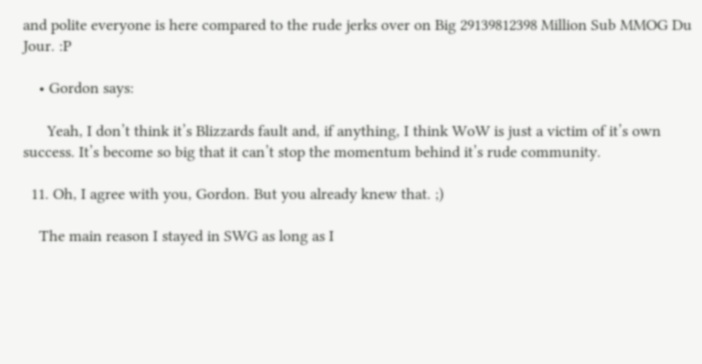and polite everyone is here compared to the rude jerks over on Big 29139812398 Million Sub MMOG Du Jour. :P

    • Gordon says:

      Yeah, I don’t think it’s Blizzards fault and, if anything, I think WoW is just a victim of it’s own success. It’s become so big that it can’t stop the momentum behind it’s rude community.

  11. Oh, I agree with you, Gordon. But you already knew that. ;)

    The main reason I stayed in SWG as long as I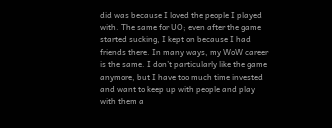did was because I loved the people I played with. The same for UO; even after the game started sucking, I kept on because I had friends there. In many ways, my WoW career is the same. I don’t particularly like the game anymore, but I have too much time invested and want to keep up with people and play with them a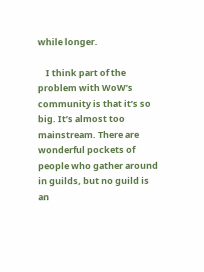while longer.

    I think part of the problem with WoW’s community is that it’s so big. It’s almost too mainstream. There are wonderful pockets of people who gather around in guilds, but no guild is an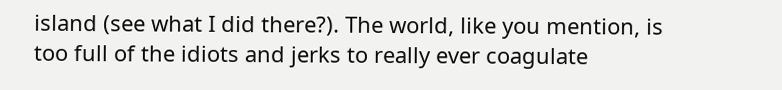island (see what I did there?). The world, like you mention, is too full of the idiots and jerks to really ever coagulate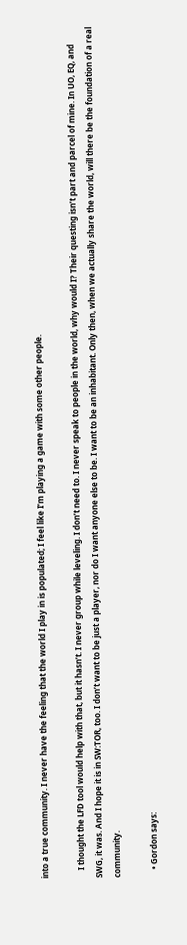into a true community. I never have the feeling that the world I play in is populated; I feel like I’m playing a game with some other people.

    I thought the LFD tool would help with that, but it hasn’t. I never group while leveling. I don’t need to. I never speak to people in the world, why would I? Their questing isn’t part and parcel of mine. In UO, EQ, and SWG, it was. And I hope it is in SW:TOR, too. I don’t want to be just a player, nor do I want anyone else to be. I want to be an inhabitant. Only then, when we actually share the world, will there be the foundation of a real community.

    • Gordon says: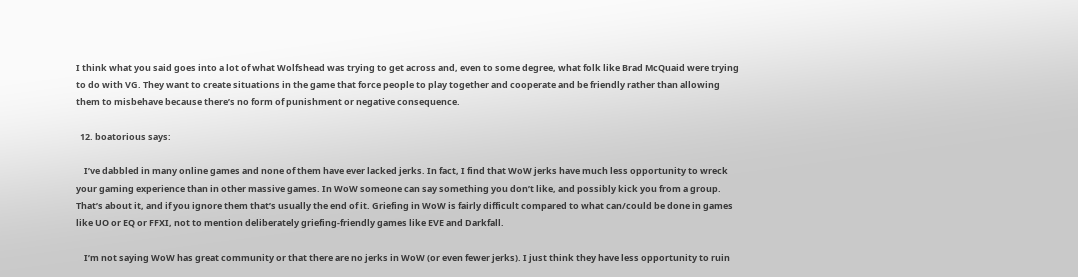I think what you said goes into a lot of what Wolfshead was trying to get across and, even to some degree, what folk like Brad McQuaid were trying to do with VG. They want to create situations in the game that force people to play together and cooperate and be friendly rather than allowing them to misbehave because there’s no form of punishment or negative consequence.

  12. boatorious says:

    I’ve dabbled in many online games and none of them have ever lacked jerks. In fact, I find that WoW jerks have much less opportunity to wreck your gaming experience than in other massive games. In WoW someone can say something you don’t like, and possibly kick you from a group. That’s about it, and if you ignore them that’s usually the end of it. Griefing in WoW is fairly difficult compared to what can/could be done in games like UO or EQ or FFXI, not to mention deliberately griefing-friendly games like EVE and Darkfall.

    I’m not saying WoW has great community or that there are no jerks in WoW (or even fewer jerks). I just think they have less opportunity to ruin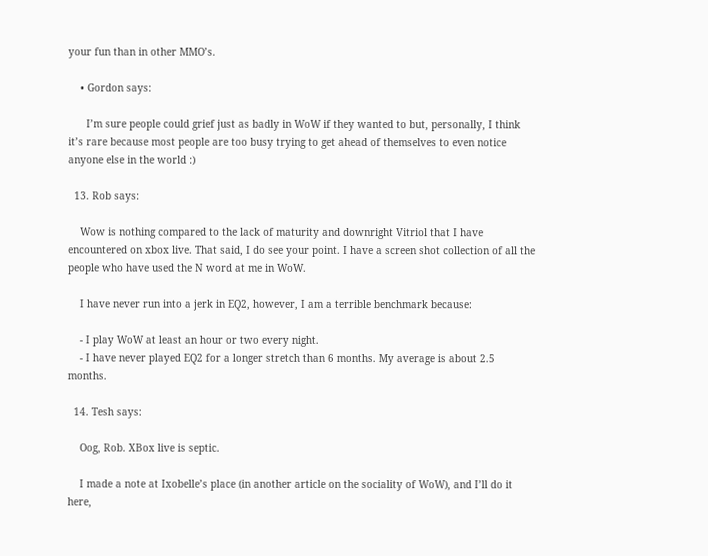your fun than in other MMO’s.

    • Gordon says:

      I’m sure people could grief just as badly in WoW if they wanted to but, personally, I think it’s rare because most people are too busy trying to get ahead of themselves to even notice anyone else in the world :)

  13. Rob says:

    Wow is nothing compared to the lack of maturity and downright Vitriol that I have encountered on xbox live. That said, I do see your point. I have a screen shot collection of all the people who have used the N word at me in WoW.

    I have never run into a jerk in EQ2, however, I am a terrible benchmark because:

    - I play WoW at least an hour or two every night.
    - I have never played EQ2 for a longer stretch than 6 months. My average is about 2.5 months.

  14. Tesh says:

    Oog, Rob. XBox live is septic.

    I made a note at Ixobelle’s place (in another article on the sociality of WoW), and I’ll do it here,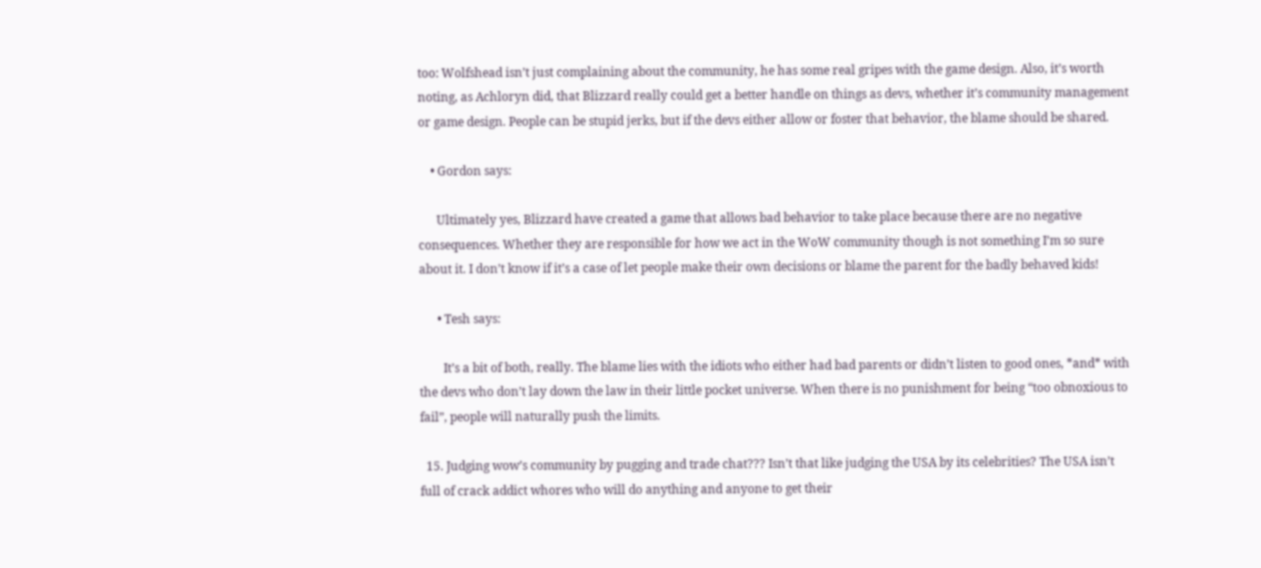too: Wolfshead isn’t just complaining about the community, he has some real gripes with the game design. Also, it’s worth noting, as Achloryn did, that Blizzard really could get a better handle on things as devs, whether it’s community management or game design. People can be stupid jerks, but if the devs either allow or foster that behavior, the blame should be shared.

    • Gordon says:

      Ultimately yes, Blizzard have created a game that allows bad behavior to take place because there are no negative consequences. Whether they are responsible for how we act in the WoW community though is not something I’m so sure about it. I don’t know if it’s a case of let people make their own decisions or blame the parent for the badly behaved kids!

      • Tesh says:

        It’s a bit of both, really. The blame lies with the idiots who either had bad parents or didn’t listen to good ones, *and* with the devs who don’t lay down the law in their little pocket universe. When there is no punishment for being “too obnoxious to fail”, people will naturally push the limits.

  15. Judging wow’s community by pugging and trade chat??? Isn’t that like judging the USA by its celebrities? The USA isn’t full of crack addict whores who will do anything and anyone to get their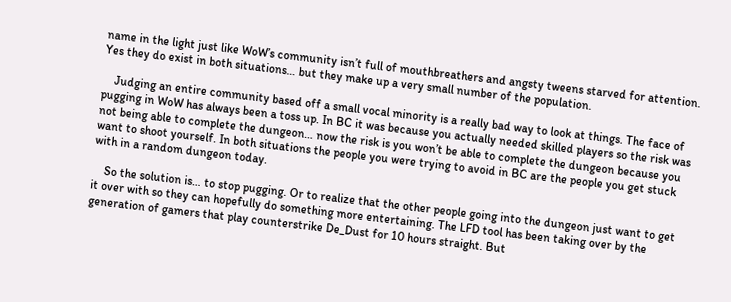name in the light just like WoW’s community isn’t full of mouthbreathers and angsty tweens starved for attention. Yes they do exist in both situations… but they make up a very small number of the population.

    Judging an entire community based off a small vocal minority is a really bad way to look at things. The face of pugging in WoW has always been a toss up. In BC it was because you actually needed skilled players so the risk was not being able to complete the dungeon… now the risk is you won’t be able to complete the dungeon because you want to shoot yourself. In both situations the people you were trying to avoid in BC are the people you get stuck with in a random dungeon today.

    So the solution is… to stop pugging. Or to realize that the other people going into the dungeon just want to get it over with so they can hopefully do something more entertaining. The LFD tool has been taking over by the generation of gamers that play counterstrike De_Dust for 10 hours straight. But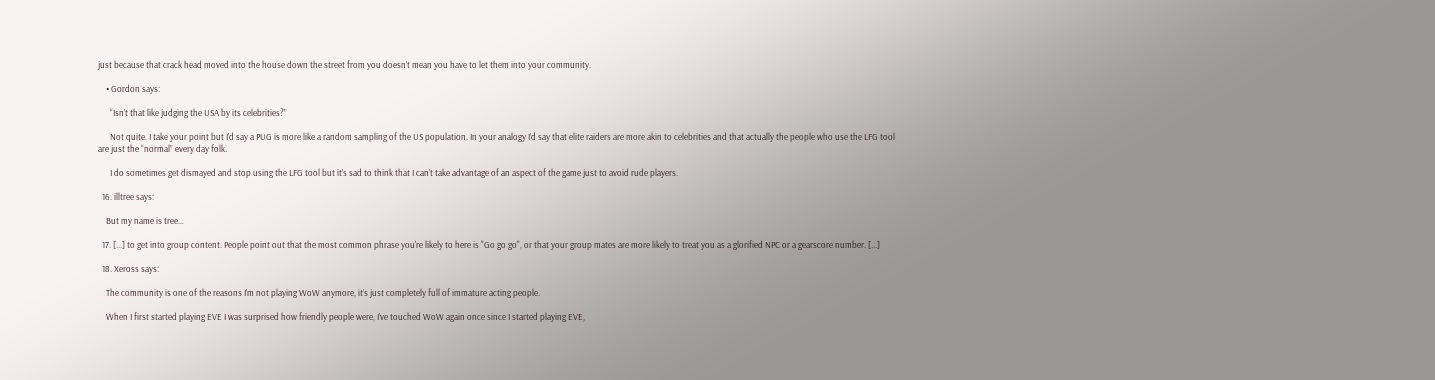just because that crack head moved into the house down the street from you doesn’t mean you have to let them into your community.

    • Gordon says:

      “Isn’t that like judging the USA by its celebrities?”

      Not quite. I take your point but I’d say a PUG is more like a random sampling of the US population. In your analogy I’d say that elite raiders are more akin to celebrities and that actually the people who use the LFG tool are just the “normal” every day folk.

      I do sometimes get dismayed and stop using the LFG tool but it’s sad to think that I can’t take advantage of an aspect of the game just to avoid rude players.

  16. illtree says:

    But my name is tree…

  17. [...] to get into group content. People point out that the most common phrase you're likely to here is "Go go go", or that your group mates are more likely to treat you as a glorified NPC or a gearscore number. [...]

  18. Xeross says:

    The community is one of the reasons I’m not playing WoW anymore, it’s just completely full of immature acting people.

    When I first started playing EVE I was surprised how friendly people were, I’ve touched WoW again once since I started playing EVE,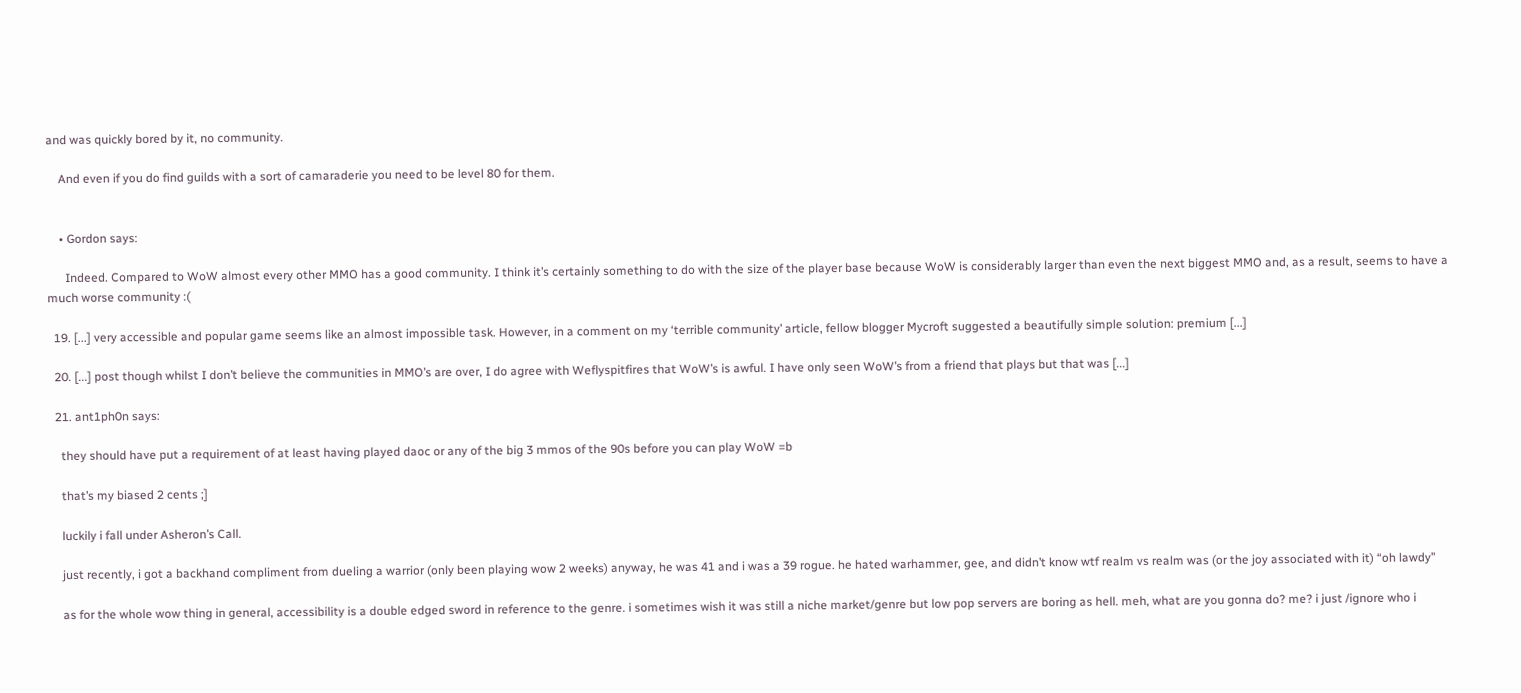and was quickly bored by it, no community.

    And even if you do find guilds with a sort of camaraderie you need to be level 80 for them.


    • Gordon says:

      Indeed. Compared to WoW almost every other MMO has a good community. I think it’s certainly something to do with the size of the player base because WoW is considerably larger than even the next biggest MMO and, as a result, seems to have a much worse community :(

  19. [...] very accessible and popular game seems like an almost impossible task. However, in a comment on my ‘terrible community’ article, fellow blogger Mycroft suggested a beautifully simple solution: premium [...]

  20. [...] post though whilst I don’t believe the communities in MMO’s are over, I do agree with Weflyspitfires that WoW’s is awful. I have only seen WoW’s from a friend that plays but that was [...]

  21. ant1ph0n says:

    they should have put a requirement of at least having played daoc or any of the big 3 mmos of the 90s before you can play WoW =b

    that’s my biased 2 cents ;]

    luckily i fall under Asheron’s Call.

    just recently, i got a backhand compliment from dueling a warrior (only been playing wow 2 weeks) anyway, he was 41 and i was a 39 rogue. he hated warhammer, gee, and didn’t know wtf realm vs realm was (or the joy associated with it) “oh lawdy”

    as for the whole wow thing in general, accessibility is a double edged sword in reference to the genre. i sometimes wish it was still a niche market/genre but low pop servers are boring as hell. meh, what are you gonna do? me? i just /ignore who i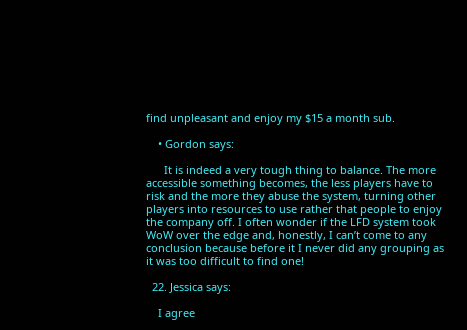find unpleasant and enjoy my $15 a month sub.

    • Gordon says:

      It is indeed a very tough thing to balance. The more accessible something becomes, the less players have to risk and the more they abuse the system, turning other players into resources to use rather that people to enjoy the company off. I often wonder if the LFD system took WoW over the edge and, honestly, I can’t come to any conclusion because before it I never did any grouping as it was too difficult to find one!

  22. Jessica says:

    I agree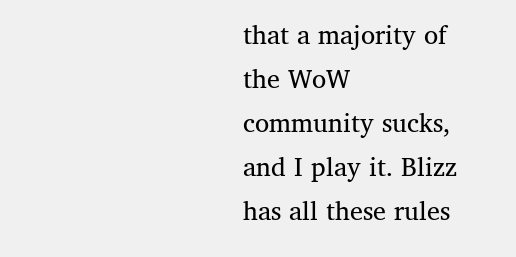that a majority of the WoW community sucks, and I play it. Blizz has all these rules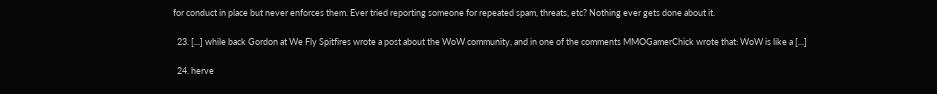for conduct in place but never enforces them. Ever tried reporting someone for repeated spam, threats, etc? Nothing ever gets done about it.

  23. [...] while back Gordon at We Fly Spitfires wrote a post about the WoW community, and in one of the comments MMOGamerChick wrote that: WoW is like a [...]

  24. herve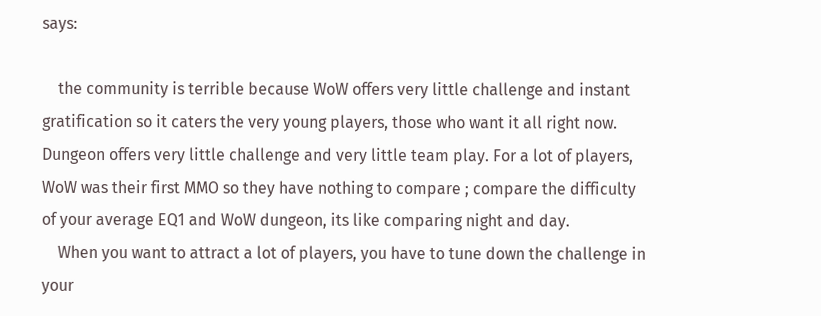says:

    the community is terrible because WoW offers very little challenge and instant gratification so it caters the very young players, those who want it all right now. Dungeon offers very little challenge and very little team play. For a lot of players, WoW was their first MMO so they have nothing to compare ; compare the difficulty of your average EQ1 and WoW dungeon, its like comparing night and day.
    When you want to attract a lot of players, you have to tune down the challenge in your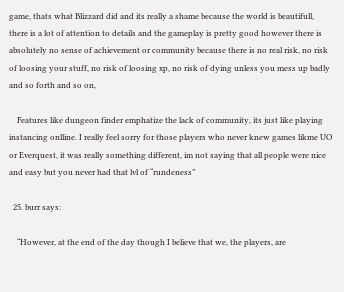game, thats what Blizzard did and its really a shame because the world is beautifull, there is a lot of attention to details and the gameplay is pretty good however there is absolutely no sense of achievement or community because there is no real risk, no risk of loosing your stuff, no risk of loosing xp, no risk of dying unless you mess up badly and so forth and so on,

    Features like dungeon finder emphatize the lack of community, its just like playing instancing onlline. I really feel sorry for those players who never knew games likme UO or Everquest, it was really something different, im not saying that all people were nice and easy but you never had that lvl of “rundeness”

  25. burr says:

    “However, at the end of the day though I believe that we, the players, are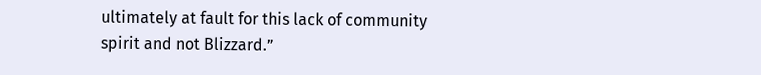ultimately at fault for this lack of community spirit and not Blizzard.”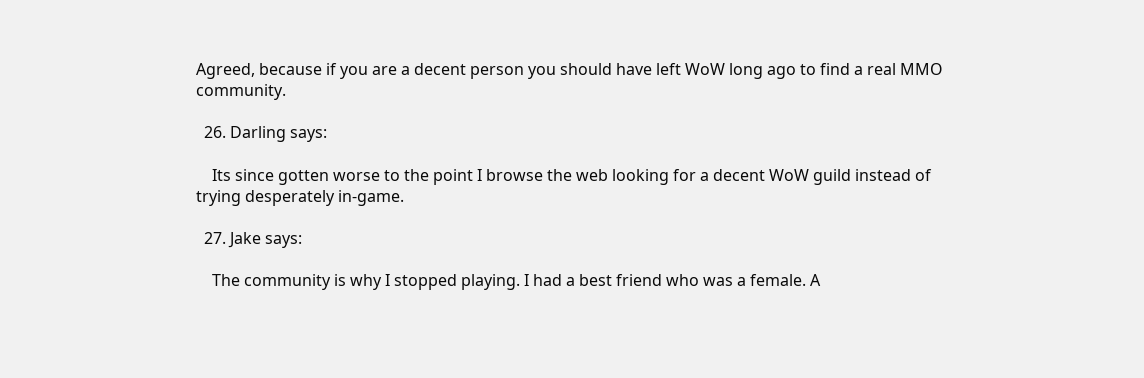Agreed, because if you are a decent person you should have left WoW long ago to find a real MMO community.

  26. Darling says:

    Its since gotten worse to the point I browse the web looking for a decent WoW guild instead of trying desperately in-game.

  27. Jake says:

    The community is why I stopped playing. I had a best friend who was a female. A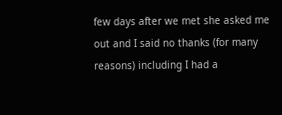few days after we met she asked me out and I said no thanks (for many reasons) including I had a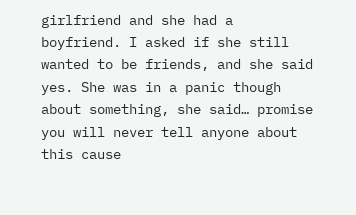girlfriend and she had a boyfriend. I asked if she still wanted to be friends, and she said yes. She was in a panic though about something, she said… promise you will never tell anyone about this cause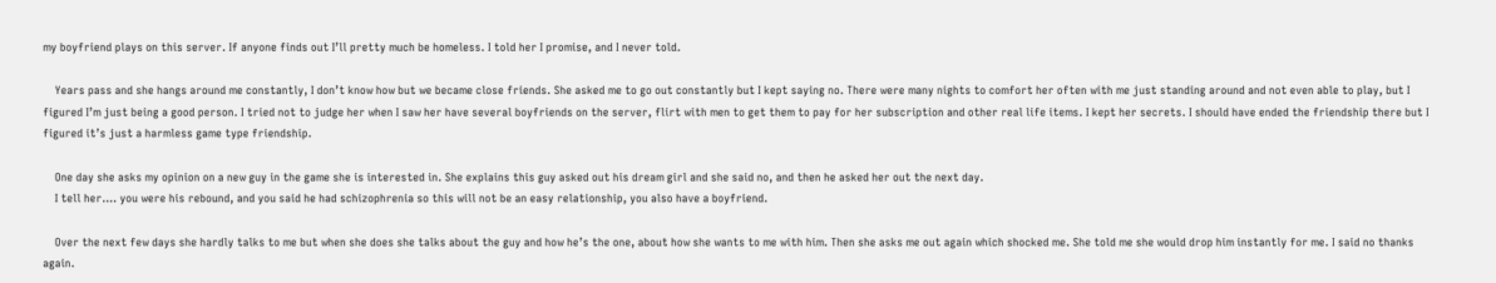my boyfriend plays on this server. If anyone finds out I’ll pretty much be homeless. I told her I promise, and I never told.

    Years pass and she hangs around me constantly, I don’t know how but we became close friends. She asked me to go out constantly but I kept saying no. There were many nights to comfort her often with me just standing around and not even able to play, but I figured I’m just being a good person. I tried not to judge her when I saw her have several boyfriends on the server, flirt with men to get them to pay for her subscription and other real life items. I kept her secrets. I should have ended the friendship there but I figured it’s just a harmless game type friendship.

    One day she asks my opinion on a new guy in the game she is interested in. She explains this guy asked out his dream girl and she said no, and then he asked her out the next day.
    I tell her…. you were his rebound, and you said he had schizophrenia so this will not be an easy relationship, you also have a boyfriend.

    Over the next few days she hardly talks to me but when she does she talks about the guy and how he’s the one, about how she wants to me with him. Then she asks me out again which shocked me. She told me she would drop him instantly for me. I said no thanks again.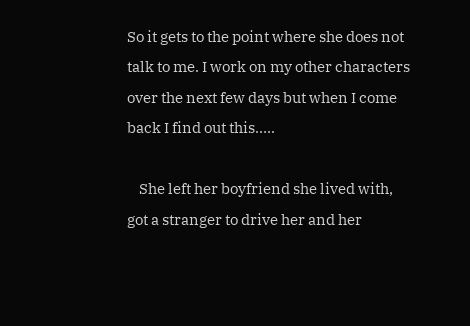So it gets to the point where she does not talk to me. I work on my other characters over the next few days but when I come back I find out this…..

    She left her boyfriend she lived with, got a stranger to drive her and her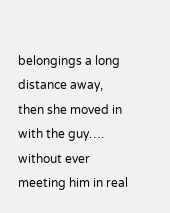belongings a long distance away, then she moved in with the guy…. without ever meeting him in real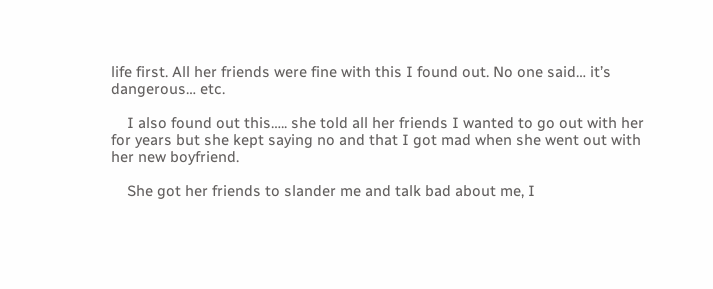life first. All her friends were fine with this I found out. No one said… it’s dangerous… etc.

    I also found out this….. she told all her friends I wanted to go out with her for years but she kept saying no and that I got mad when she went out with her new boyfriend.

    She got her friends to slander me and talk bad about me, I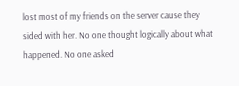lost most of my friends on the server cause they sided with her. No one thought logically about what happened. No one asked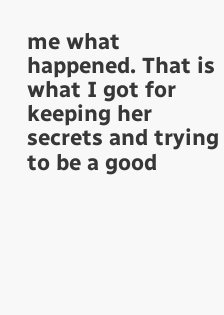me what happened. That is what I got for keeping her secrets and trying to be a good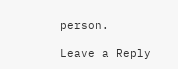person.

Leave a Reply